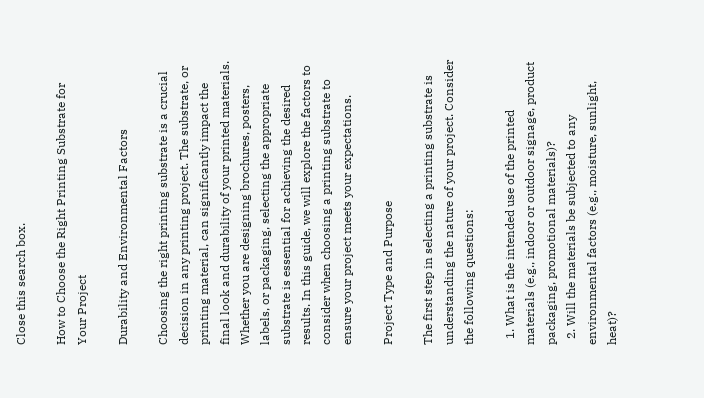Close this search box.

How to Choose the Right Printing Substrate for Your Project

Durability and Environmental Factors

Choosing the right printing substrate is a crucial decision in any printing project. The substrate, or printing material, can significantly impact the final look and durability of your printed materials. Whether you are designing brochures, posters, labels, or packaging, selecting the appropriate substrate is essential for achieving the desired results. In this guide, we will explore the factors to consider when choosing a printing substrate to ensure your project meets your expectations.

Project Type and Purpose

The first step in selecting a printing substrate is understanding the nature of your project. Consider the following questions:

  1. What is the intended use of the printed materials (e.g., indoor or outdoor signage, product packaging, promotional materials)?
  2. Will the materials be subjected to any environmental factors (e.g., moisture, sunlight, heat)?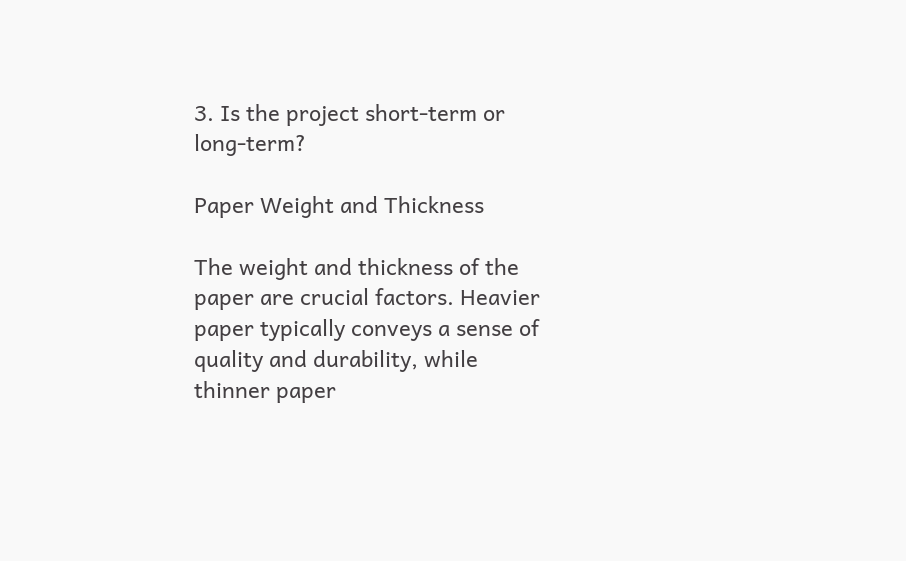3. Is the project short-term or long-term?

Paper Weight and Thickness

The weight and thickness of the paper are crucial factors. Heavier paper typically conveys a sense of quality and durability, while thinner paper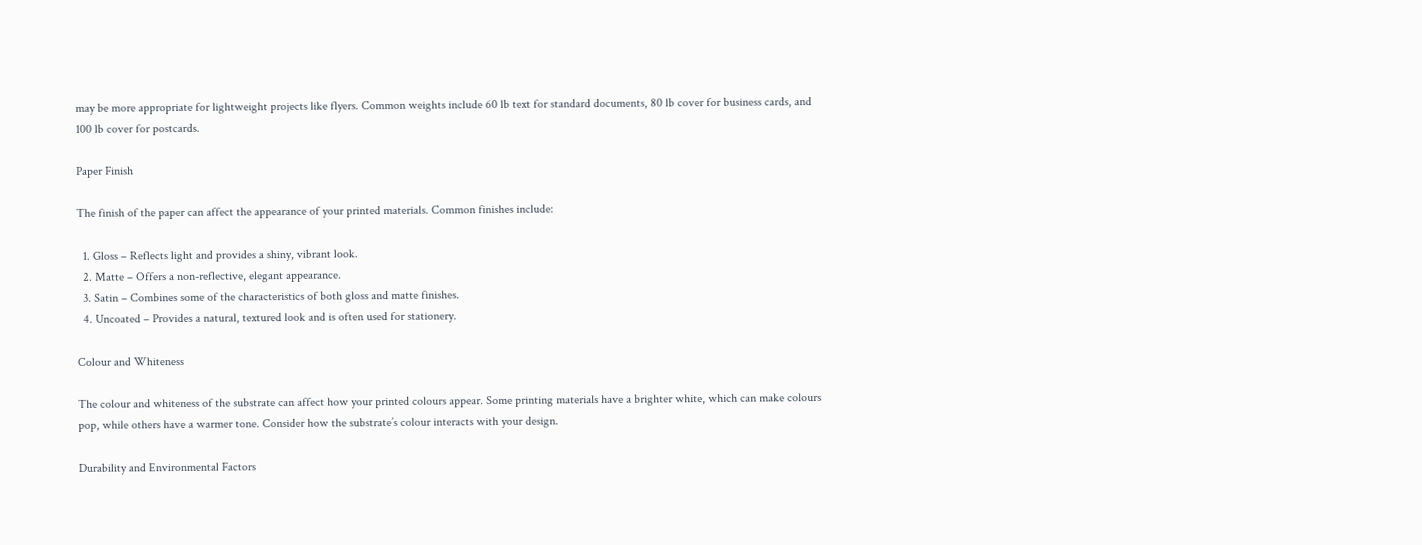may be more appropriate for lightweight projects like flyers. Common weights include 60 lb text for standard documents, 80 lb cover for business cards, and 100 lb cover for postcards.

Paper Finish

The finish of the paper can affect the appearance of your printed materials. Common finishes include:

  1. Gloss – Reflects light and provides a shiny, vibrant look.
  2. Matte – Offers a non-reflective, elegant appearance.
  3. Satin – Combines some of the characteristics of both gloss and matte finishes.
  4. Uncoated – Provides a natural, textured look and is often used for stationery.

Colour and Whiteness

The colour and whiteness of the substrate can affect how your printed colours appear. Some printing materials have a brighter white, which can make colours pop, while others have a warmer tone. Consider how the substrate’s colour interacts with your design.

Durability and Environmental Factors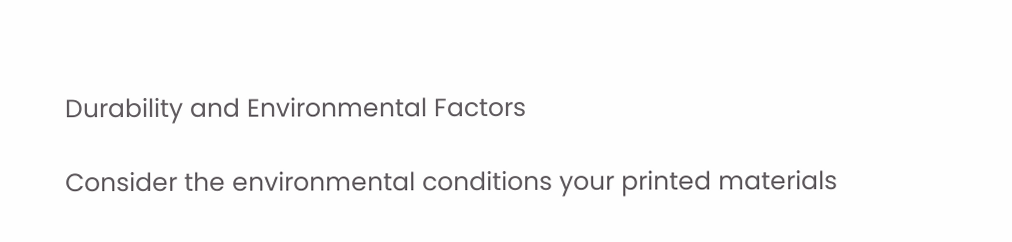Durability and Environmental Factors

Consider the environmental conditions your printed materials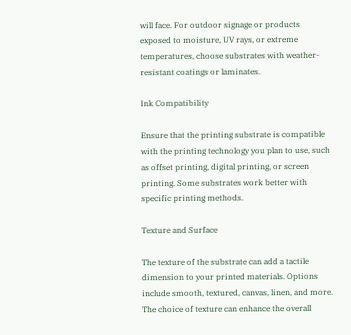will face. For outdoor signage or products exposed to moisture, UV rays, or extreme temperatures, choose substrates with weather-resistant coatings or laminates.

Ink Compatibility

Ensure that the printing substrate is compatible with the printing technology you plan to use, such as offset printing, digital printing, or screen printing. Some substrates work better with specific printing methods.

Texture and Surface

The texture of the substrate can add a tactile dimension to your printed materials. Options include smooth, textured, canvas, linen, and more. The choice of texture can enhance the overall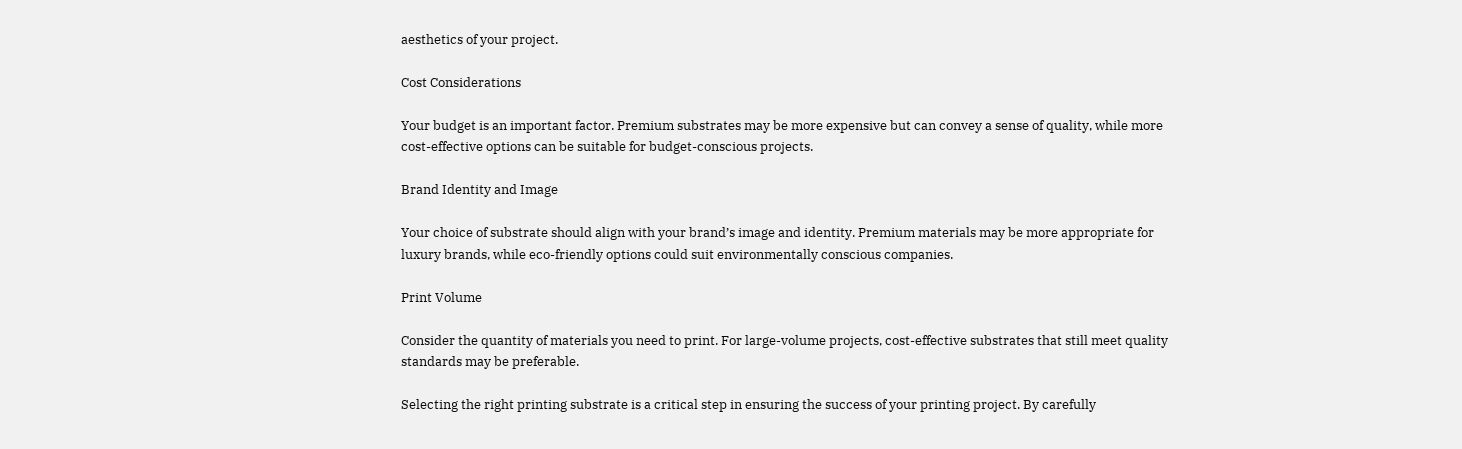aesthetics of your project.

Cost Considerations

Your budget is an important factor. Premium substrates may be more expensive but can convey a sense of quality, while more cost-effective options can be suitable for budget-conscious projects.

Brand Identity and Image

Your choice of substrate should align with your brand’s image and identity. Premium materials may be more appropriate for luxury brands, while eco-friendly options could suit environmentally conscious companies.

Print Volume

Consider the quantity of materials you need to print. For large-volume projects, cost-effective substrates that still meet quality standards may be preferable.

Selecting the right printing substrate is a critical step in ensuring the success of your printing project. By carefully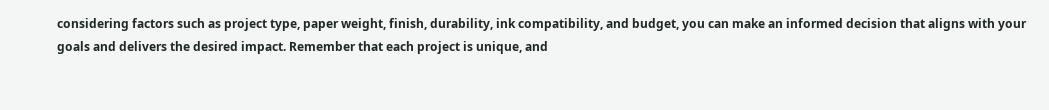considering factors such as project type, paper weight, finish, durability, ink compatibility, and budget, you can make an informed decision that aligns with your goals and delivers the desired impact. Remember that each project is unique, and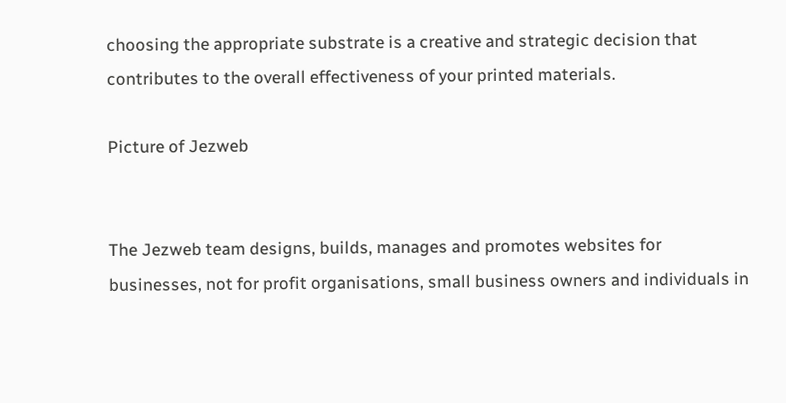choosing the appropriate substrate is a creative and strategic decision that contributes to the overall effectiveness of your printed materials.

Picture of Jezweb


The Jezweb team designs, builds, manages and promotes websites for businesses, not for profit organisations, small business owners and individuals in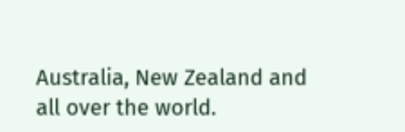Australia, New Zealand and all over the world.